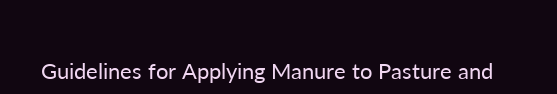Guidelines for Applying Manure to Pasture and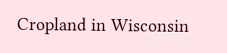Cropland in Wisconsin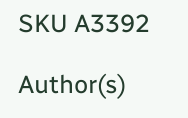SKU A3392

Author(s)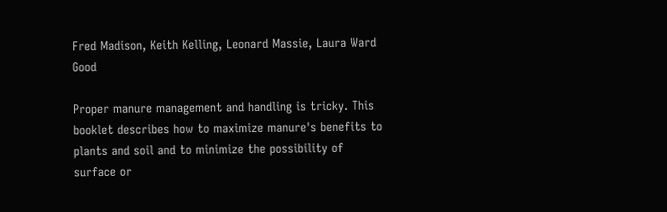Fred Madison, Keith Kelling, Leonard Massie, Laura Ward Good

Proper manure management and handling is tricky. This booklet describes how to maximize manure's benefits to plants and soil and to minimize the possibility of surface or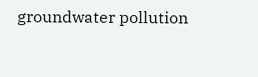groundwater pollution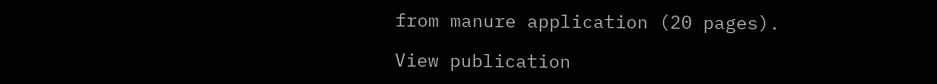from manure application (20 pages).

View publication